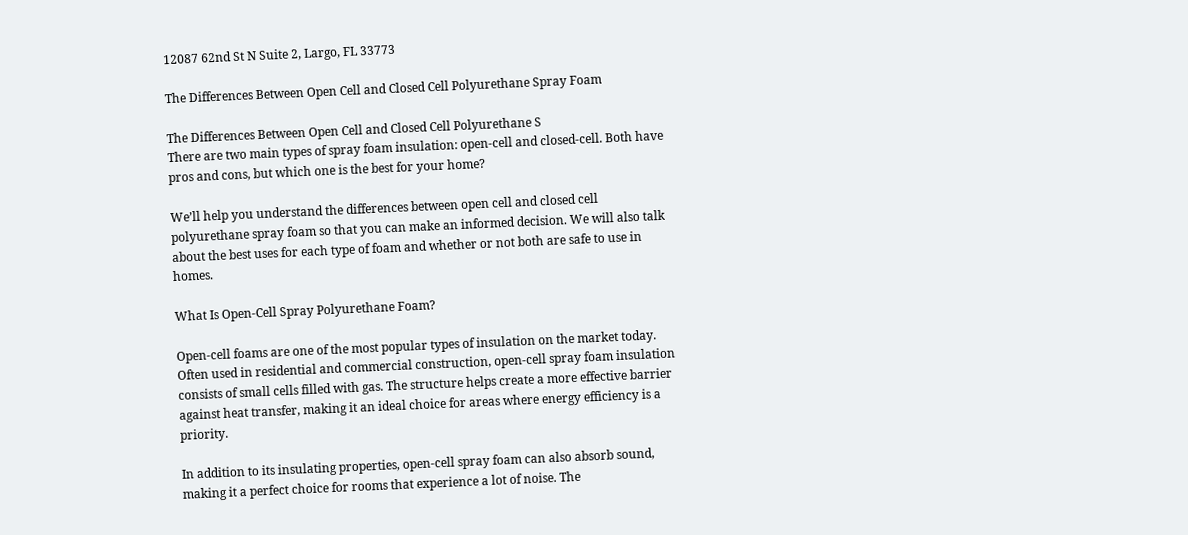12087 62nd St N Suite 2, Largo, FL 33773

The Differences Between Open Cell and Closed Cell Polyurethane Spray Foam

The Differences Between Open Cell and Closed Cell Polyurethane S
There are two main types of spray foam insulation: open-cell and closed-cell. Both have pros and cons, but which one is the best for your home?

We’ll help you understand the differences between open cell and closed cell polyurethane spray foam so that you can make an informed decision. We will also talk about the best uses for each type of foam and whether or not both are safe to use in homes.

What Is Open-Cell Spray Polyurethane Foam?

Open-cell foams are one of the most popular types of insulation on the market today. Often used in residential and commercial construction, open-cell spray foam insulation consists of small cells filled with gas. The structure helps create a more effective barrier against heat transfer, making it an ideal choice for areas where energy efficiency is a priority.

In addition to its insulating properties, open-cell spray foam can also absorb sound, making it a perfect choice for rooms that experience a lot of noise. The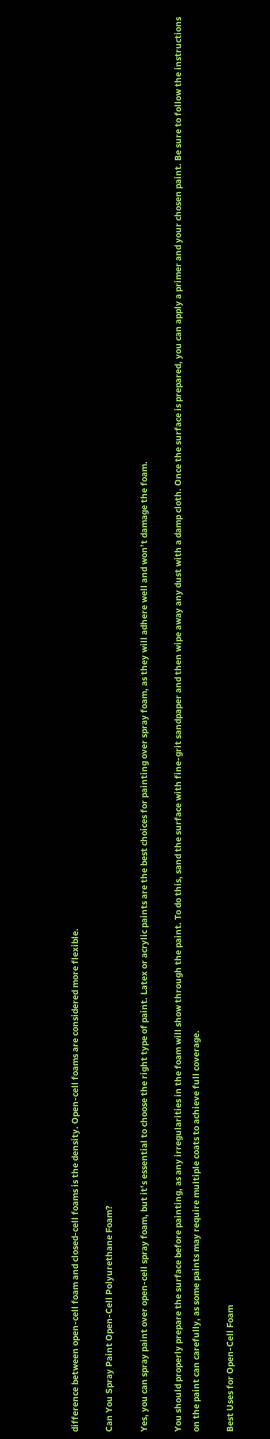difference between open-cell foam and closed-cell foams is the density. Open-cell foams are considered more flexible.

Can You Spray Paint Open-Cell Polyurethane Foam?

Yes, you can spray paint over open-cell spray foam, but it’s essential to choose the right type of paint. Latex or acrylic paints are the best choices for painting over spray foam, as they will adhere well and won’t damage the foam.

You should properly prepare the surface before painting, as any irregularities in the foam will show through the paint. To do this, sand the surface with fine-grit sandpaper and then wipe away any dust with a damp cloth. Once the surface is prepared, you can apply a primer and your chosen paint. Be sure to follow the instructions on the paint can carefully, as some paints may require multiple coats to achieve full coverage.

Best Uses for Open-Cell Foam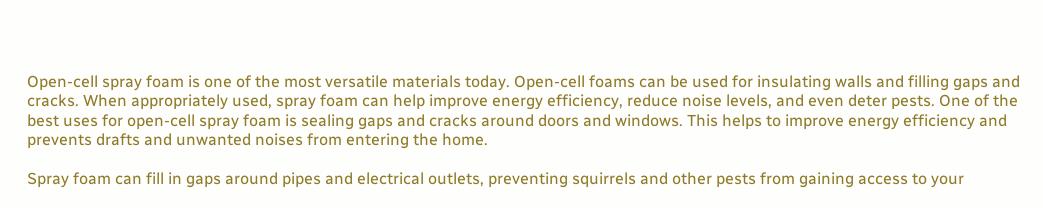Open-cell spray foam is one of the most versatile materials today. Open-cell foams can be used for insulating walls and filling gaps and cracks. When appropriately used, spray foam can help improve energy efficiency, reduce noise levels, and even deter pests. One of the best uses for open-cell spray foam is sealing gaps and cracks around doors and windows. This helps to improve energy efficiency and prevents drafts and unwanted noises from entering the home.

Spray foam can fill in gaps around pipes and electrical outlets, preventing squirrels and other pests from gaining access to your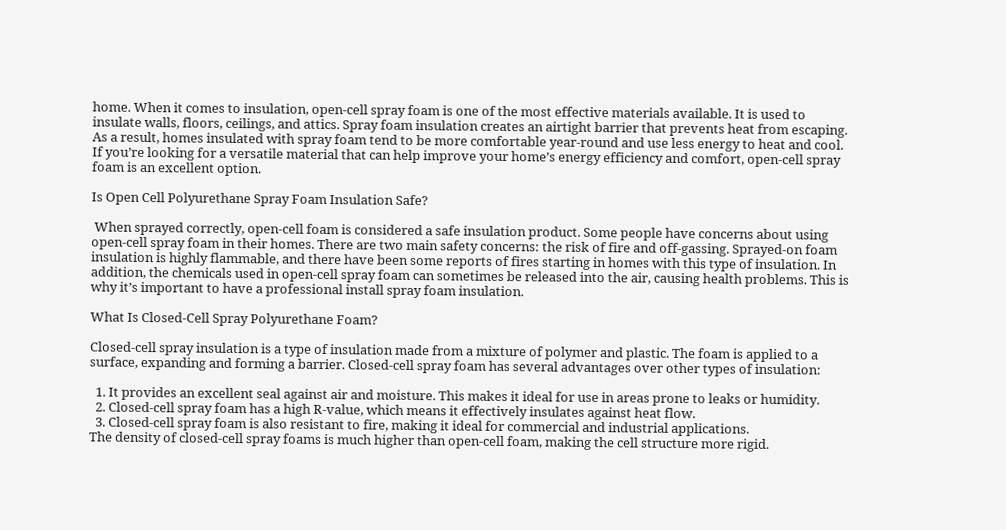home. When it comes to insulation, open-cell spray foam is one of the most effective materials available. It is used to insulate walls, floors, ceilings, and attics. Spray foam insulation creates an airtight barrier that prevents heat from escaping. As a result, homes insulated with spray foam tend to be more comfortable year-round and use less energy to heat and cool. If you’re looking for a versatile material that can help improve your home’s energy efficiency and comfort, open-cell spray foam is an excellent option.

Is Open Cell Polyurethane Spray Foam Insulation Safe?

 When sprayed correctly, open-cell foam is considered a safe insulation product. Some people have concerns about using open-cell spray foam in their homes. There are two main safety concerns: the risk of fire and off-gassing. Sprayed-on foam insulation is highly flammable, and there have been some reports of fires starting in homes with this type of insulation. In addition, the chemicals used in open-cell spray foam can sometimes be released into the air, causing health problems. This is why it’s important to have a professional install spray foam insulation.

What Is Closed-Cell Spray Polyurethane Foam?

Closed-cell spray insulation is a type of insulation made from a mixture of polymer and plastic. The foam is applied to a surface, expanding and forming a barrier. Closed-cell spray foam has several advantages over other types of insulation:

  1. It provides an excellent seal against air and moisture. This makes it ideal for use in areas prone to leaks or humidity.
  2. Closed-cell spray foam has a high R-value, which means it effectively insulates against heat flow.
  3. Closed-cell spray foam is also resistant to fire, making it ideal for commercial and industrial applications.
The density of closed-cell spray foams is much higher than open-cell foam, making the cell structure more rigid.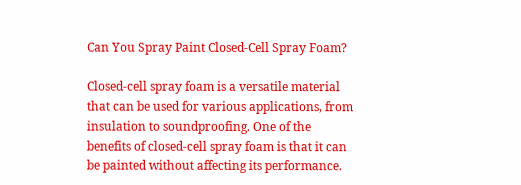Can You Spray Paint Closed-Cell Spray Foam?

Closed-cell spray foam is a versatile material that can be used for various applications, from insulation to soundproofing. One of the benefits of closed-cell spray foam is that it can be painted without affecting its performance.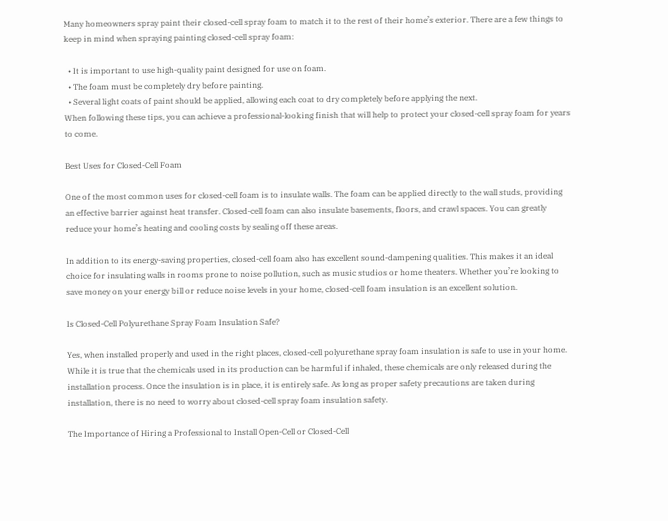Many homeowners spray paint their closed-cell spray foam to match it to the rest of their home’s exterior. There are a few things to keep in mind when spraying painting closed-cell spray foam:

  • It is important to use high-quality paint designed for use on foam.
  • The foam must be completely dry before painting.
  • Several light coats of paint should be applied, allowing each coat to dry completely before applying the next.
When following these tips, you can achieve a professional-looking finish that will help to protect your closed-cell spray foam for years to come.

Best Uses for Closed-Cell Foam

One of the most common uses for closed-cell foam is to insulate walls. The foam can be applied directly to the wall studs, providing an effective barrier against heat transfer. Closed-cell foam can also insulate basements, floors, and crawl spaces. You can greatly reduce your home’s heating and cooling costs by sealing off these areas.

In addition to its energy-saving properties, closed-cell foam also has excellent sound-dampening qualities. This makes it an ideal choice for insulating walls in rooms prone to noise pollution, such as music studios or home theaters. Whether you’re looking to save money on your energy bill or reduce noise levels in your home, closed-cell foam insulation is an excellent solution.

Is Closed-Cell Polyurethane Spray Foam Insulation Safe?

Yes, when installed properly and used in the right places, closed-cell polyurethane spray foam insulation is safe to use in your home. While it is true that the chemicals used in its production can be harmful if inhaled, these chemicals are only released during the installation process. Once the insulation is in place, it is entirely safe. As long as proper safety precautions are taken during installation, there is no need to worry about closed-cell spray foam insulation safety.

The Importance of Hiring a Professional to Install Open-Cell or Closed-Cell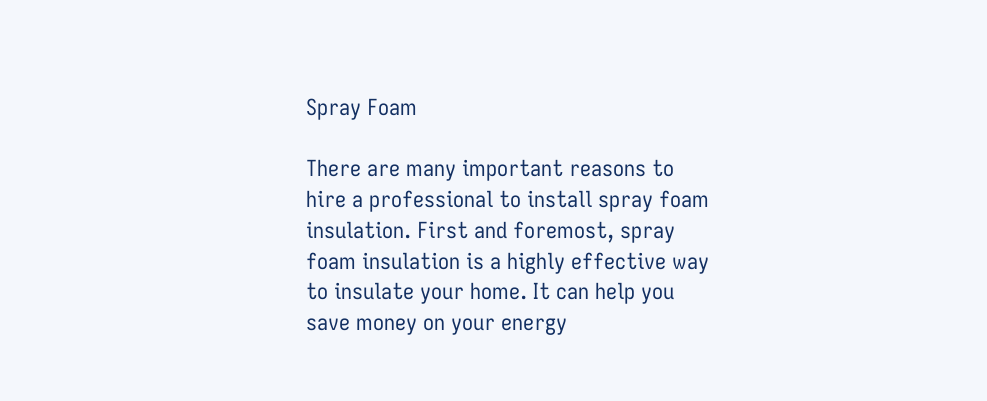Spray Foam

There are many important reasons to hire a professional to install spray foam insulation. First and foremost, spray foam insulation is a highly effective way to insulate your home. It can help you save money on your energy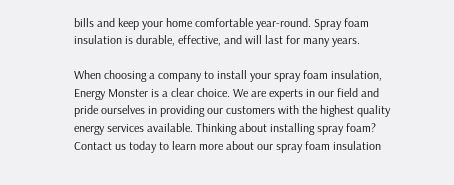bills and keep your home comfortable year-round. Spray foam insulation is durable, effective, and will last for many years.

When choosing a company to install your spray foam insulation, Energy Monster is a clear choice. We are experts in our field and pride ourselves in providing our customers with the highest quality energy services available. Thinking about installing spray foam? Contact us today to learn more about our spray foam insulation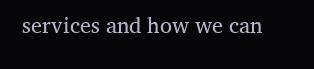services and how we can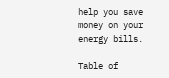help you save money on your energy bills.

Table of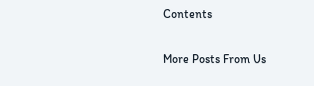Contents

More Posts From Us